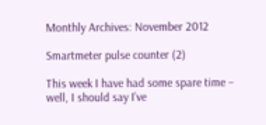Monthly Archives: November 2012

Smartmeter pulse counter (2)

This week I have had some spare time – well, I should say I’ve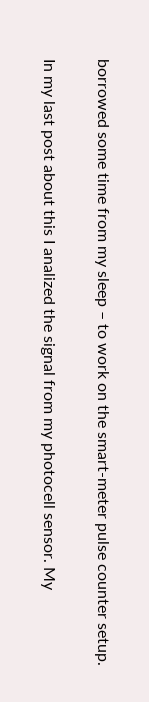borrowed some time from my sleep – to work on the smart-meter pulse counter setup.

In my last post about this I analized the signal from my photocell sensor. My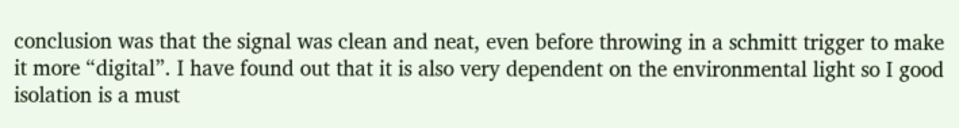conclusion was that the signal was clean and neat, even before throwing in a schmitt trigger to make it more “digital”. I have found out that it is also very dependent on the environmental light so I good isolation is a must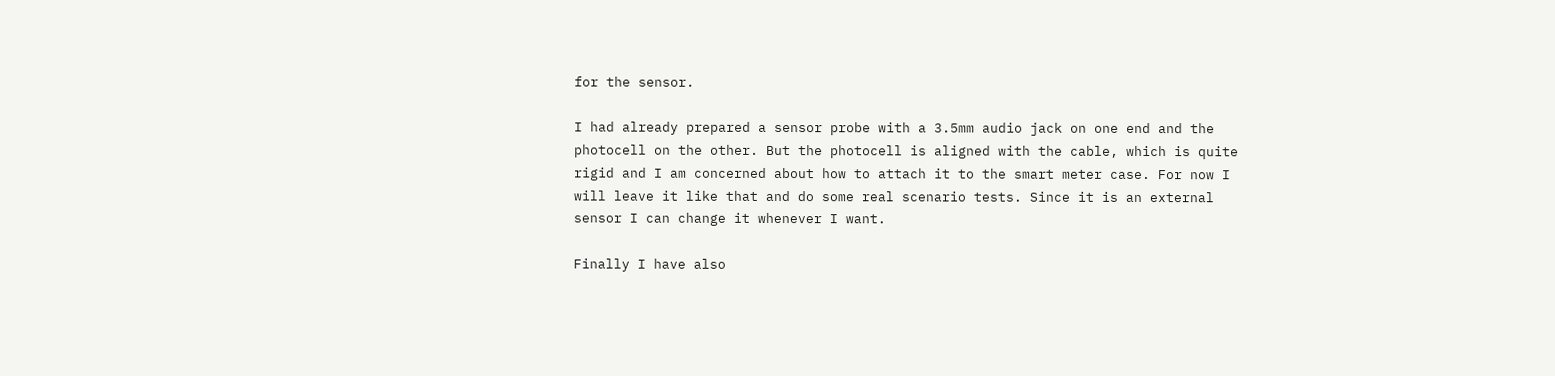for the sensor.

I had already prepared a sensor probe with a 3.5mm audio jack on one end and the photocell on the other. But the photocell is aligned with the cable, which is quite rigid and I am concerned about how to attach it to the smart meter case. For now I will leave it like that and do some real scenario tests. Since it is an external sensor I can change it whenever I want.

Finally I have also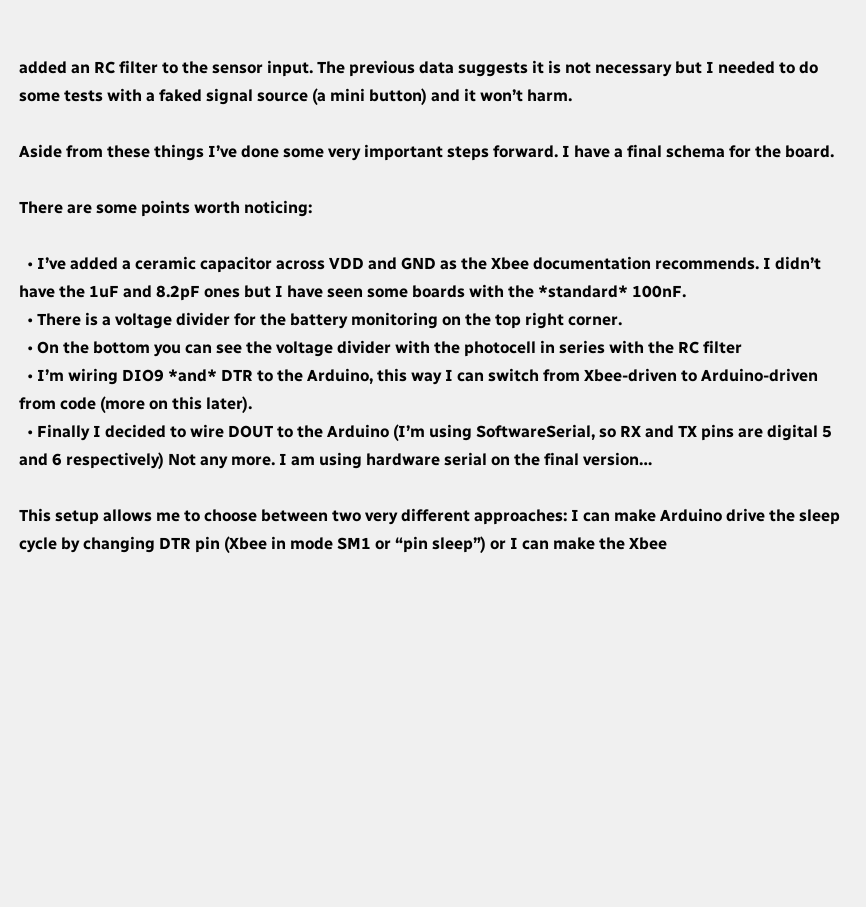added an RC filter to the sensor input. The previous data suggests it is not necessary but I needed to do some tests with a faked signal source (a mini button) and it won’t harm.

Aside from these things I’ve done some very important steps forward. I have a final schema for the board.

There are some points worth noticing:

  • I’ve added a ceramic capacitor across VDD and GND as the Xbee documentation recommends. I didn’t have the 1uF and 8.2pF ones but I have seen some boards with the *standard* 100nF.
  • There is a voltage divider for the battery monitoring on the top right corner.
  • On the bottom you can see the voltage divider with the photocell in series with the RC filter
  • I’m wiring DIO9 *and* DTR to the Arduino, this way I can switch from Xbee-driven to Arduino-driven from code (more on this later).
  • Finally I decided to wire DOUT to the Arduino (I’m using SoftwareSerial, so RX and TX pins are digital 5 and 6 respectively) Not any more. I am using hardware serial on the final version…

This setup allows me to choose between two very different approaches: I can make Arduino drive the sleep cycle by changing DTR pin (Xbee in mode SM1 or “pin sleep”) or I can make the Xbee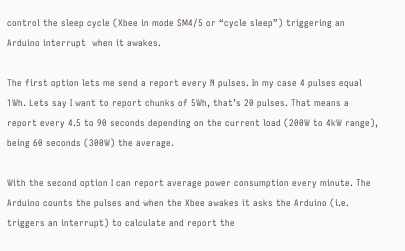control the sleep cycle (Xbee in mode SM4/5 or “cycle sleep”) triggering an Arduino interrupt  when it awakes.

The first option lets me send a report every N pulses. In my case 4 pulses equal 1Wh. Lets say I want to report chunks of 5Wh, that’s 20 pulses. That means a report every 4.5 to 90 seconds depending on the current load (200W to 4kW range), being 60 seconds (300W) the average.

With the second option I can report average power consumption every minute. The Arduino counts the pulses and when the Xbee awakes it asks the Arduino (i.e. triggers an interrupt) to calculate and report the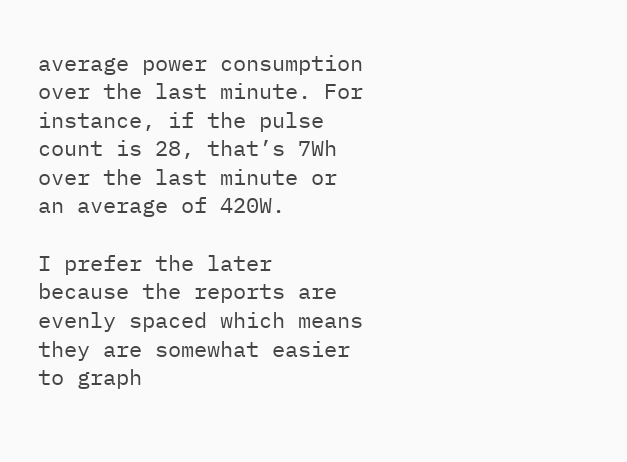average power consumption over the last minute. For instance, if the pulse count is 28, that’s 7Wh over the last minute or an average of 420W.

I prefer the later because the reports are evenly spaced which means they are somewhat easier to graph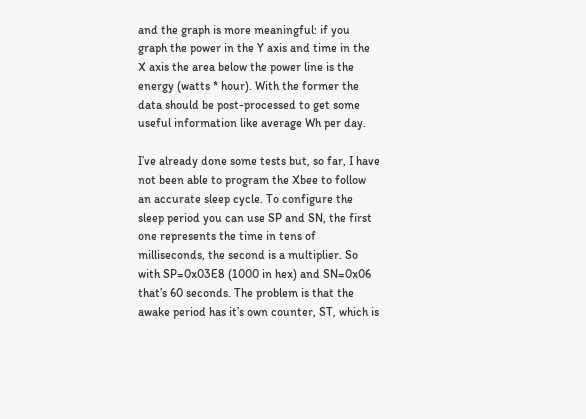and the graph is more meaningful: if you graph the power in the Y axis and time in the X axis the area below the power line is the energy (watts * hour). With the former the data should be post-processed to get some useful information like average Wh per day.

I’ve already done some tests but, so far, I have not been able to program the Xbee to follow an accurate sleep cycle. To configure the sleep period you can use SP and SN, the first one represents the time in tens of milliseconds, the second is a multiplier. So with SP=0x03E8 (1000 in hex) and SN=0x06 that’s 60 seconds. The problem is that the awake period has it’s own counter, ST, which is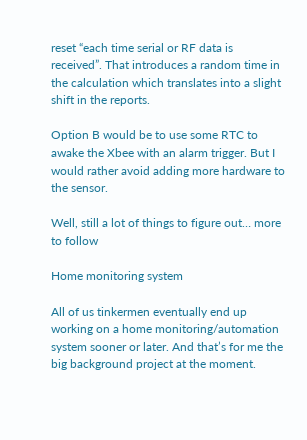reset “each time serial or RF data is received”. That introduces a random time in the calculation which translates into a slight shift in the reports.

Option B would be to use some RTC to awake the Xbee with an alarm trigger. But I would rather avoid adding more hardware to the sensor.

Well, still a lot of things to figure out… more to follow

Home monitoring system

All of us tinkermen eventually end up working on a home monitoring/automation system sooner or later. And that’s for me the big background project at the moment.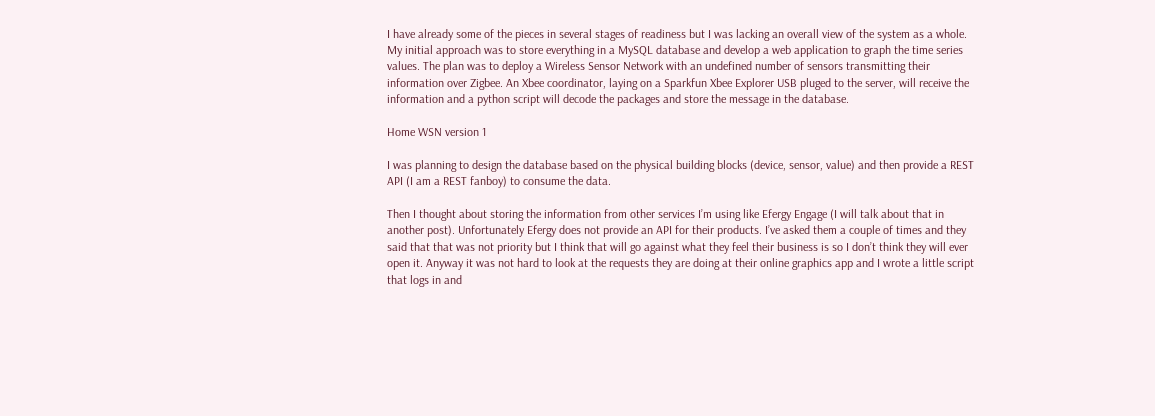I have already some of the pieces in several stages of readiness but I was lacking an overall view of the system as a whole. My initial approach was to store everything in a MySQL database and develop a web application to graph the time series values. The plan was to deploy a Wireless Sensor Network with an undefined number of sensors transmitting their information over Zigbee. An Xbee coordinator, laying on a Sparkfun Xbee Explorer USB pluged to the server, will receive the information and a python script will decode the packages and store the message in the database.

Home WSN version 1

I was planning to design the database based on the physical building blocks (device, sensor, value) and then provide a REST API (I am a REST fanboy) to consume the data.

Then I thought about storing the information from other services I’m using like Efergy Engage (I will talk about that in another post). Unfortunately Efergy does not provide an API for their products. I’ve asked them a couple of times and they said that that was not priority but I think that will go against what they feel their business is so I don’t think they will ever open it. Anyway it was not hard to look at the requests they are doing at their online graphics app and I wrote a little script that logs in and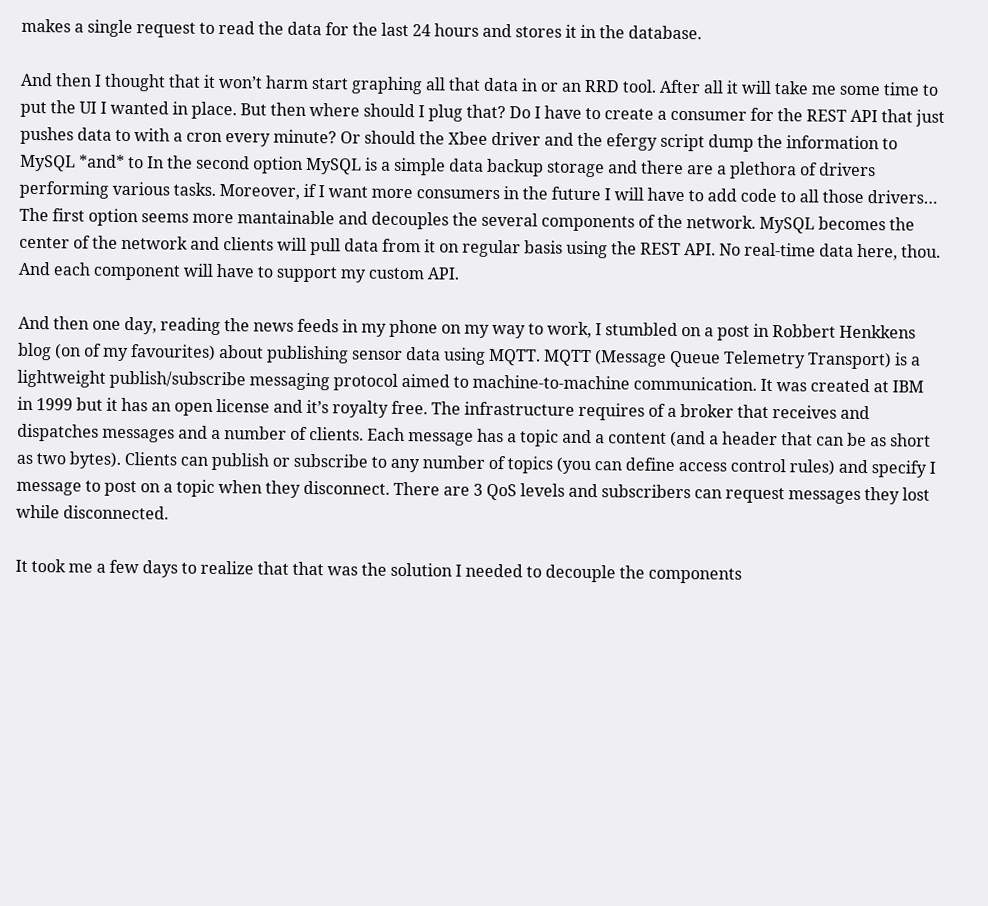makes a single request to read the data for the last 24 hours and stores it in the database.

And then I thought that it won’t harm start graphing all that data in or an RRD tool. After all it will take me some time to put the UI I wanted in place. But then where should I plug that? Do I have to create a consumer for the REST API that just pushes data to with a cron every minute? Or should the Xbee driver and the efergy script dump the information to MySQL *and* to In the second option MySQL is a simple data backup storage and there are a plethora of drivers performing various tasks. Moreover, if I want more consumers in the future I will have to add code to all those drivers… The first option seems more mantainable and decouples the several components of the network. MySQL becomes the center of the network and clients will pull data from it on regular basis using the REST API. No real-time data here, thou. And each component will have to support my custom API.

And then one day, reading the news feeds in my phone on my way to work, I stumbled on a post in Robbert Henkkens blog (on of my favourites) about publishing sensor data using MQTT. MQTT (Message Queue Telemetry Transport) is a lightweight publish/subscribe messaging protocol aimed to machine-to-machine communication. It was created at IBM in 1999 but it has an open license and it’s royalty free. The infrastructure requires of a broker that receives and dispatches messages and a number of clients. Each message has a topic and a content (and a header that can be as short as two bytes). Clients can publish or subscribe to any number of topics (you can define access control rules) and specify I message to post on a topic when they disconnect. There are 3 QoS levels and subscribers can request messages they lost while disconnected.

It took me a few days to realize that that was the solution I needed to decouple the components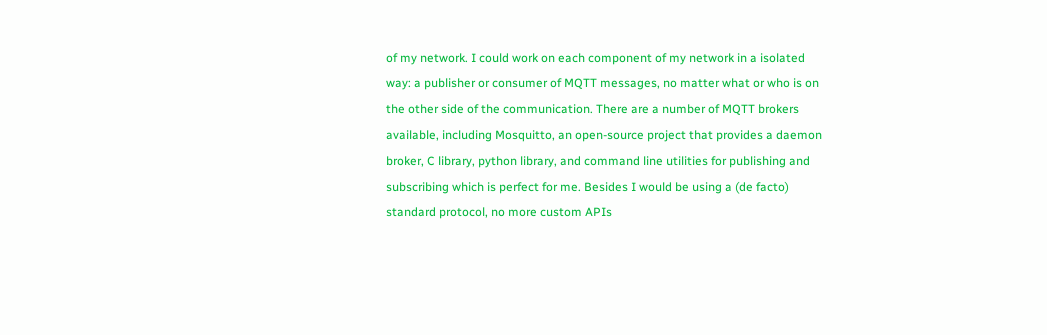of my network. I could work on each component of my network in a isolated way: a publisher or consumer of MQTT messages, no matter what or who is on the other side of the communication. There are a number of MQTT brokers available, including Mosquitto, an open-source project that provides a daemon broker, C library, python library, and command line utilities for publishing and subscribing which is perfect for me. Besides I would be using a (de facto) standard protocol, no more custom APIs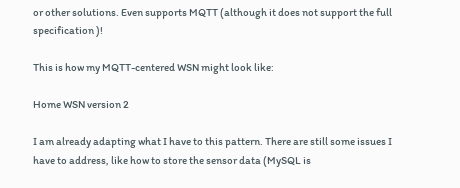or other solutions. Even supports MQTT (although it does not support the full specification )!

This is how my MQTT-centered WSN might look like:

Home WSN version 2

I am already adapting what I have to this pattern. There are still some issues I have to address, like how to store the sensor data (MySQL is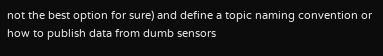not the best option for sure) and define a topic naming convention or how to publish data from dumb sensors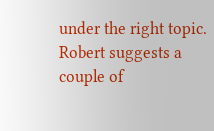under the right topic. Robert suggests a couple of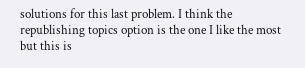solutions for this last problem. I think the republishing topics option is the one I like the most but this is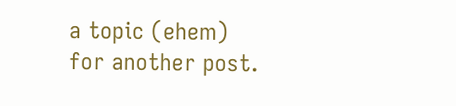a topic (ehem) for another post.